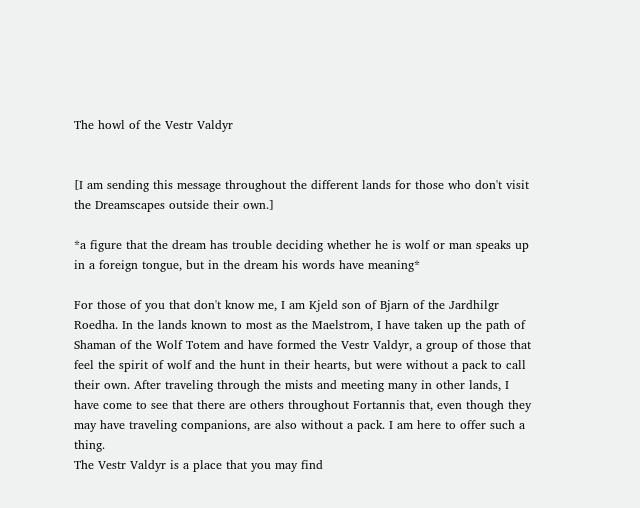The howl of the Vestr Valdyr


[I am sending this message throughout the different lands for those who don't visit the Dreamscapes outside their own.]

*a figure that the dream has trouble deciding whether he is wolf or man speaks up in a foreign tongue, but in the dream his words have meaning*

For those of you that don't know me, I am Kjeld son of Bjarn of the Jardhilgr Roedha. In the lands known to most as the Maelstrom, I have taken up the path of Shaman of the Wolf Totem and have formed the Vestr Valdyr, a group of those that feel the spirit of wolf and the hunt in their hearts, but were without a pack to call their own. After traveling through the mists and meeting many in other lands, I have come to see that there are others throughout Fortannis that, even though they may have traveling companions, are also without a pack. I am here to offer such a thing.
The Vestr Valdyr is a place that you may find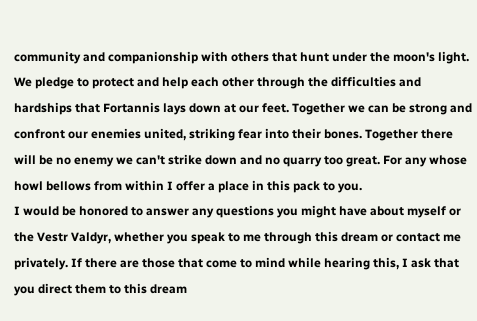community and companionship with others that hunt under the moon's light. We pledge to protect and help each other through the difficulties and hardships that Fortannis lays down at our feet. Together we can be strong and confront our enemies united, striking fear into their bones. Together there will be no enemy we can't strike down and no quarry too great. For any whose howl bellows from within I offer a place in this pack to you.
I would be honored to answer any questions you might have about myself or the Vestr Valdyr, whether you speak to me through this dream or contact me privately. If there are those that come to mind while hearing this, I ask that you direct them to this dream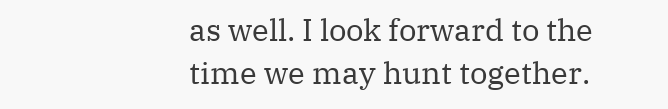as well. I look forward to the time we may hunt together.